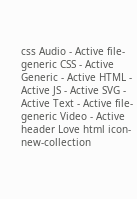css Audio - Active file-generic CSS - Active Generic - Active HTML - Active JS - Active SVG - Active Text - Active file-generic Video - Active header Love html icon-new-collection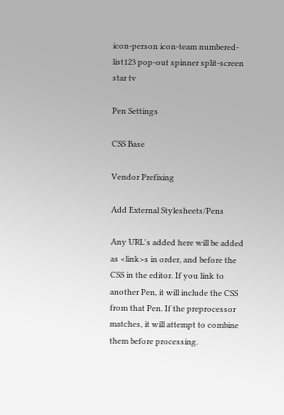icon-person icon-team numbered-list123 pop-out spinner split-screen star tv

Pen Settings

CSS Base

Vendor Prefixing

Add External Stylesheets/Pens

Any URL's added here will be added as <link>s in order, and before the CSS in the editor. If you link to another Pen, it will include the CSS from that Pen. If the preprocessor matches, it will attempt to combine them before processing.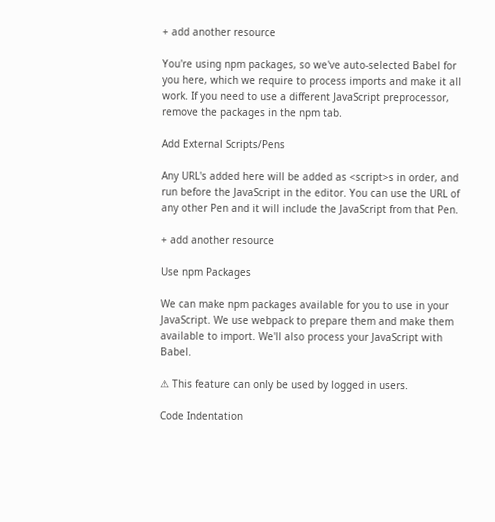+ add another resource

You're using npm packages, so we've auto-selected Babel for you here, which we require to process imports and make it all work. If you need to use a different JavaScript preprocessor, remove the packages in the npm tab.

Add External Scripts/Pens

Any URL's added here will be added as <script>s in order, and run before the JavaScript in the editor. You can use the URL of any other Pen and it will include the JavaScript from that Pen.

+ add another resource

Use npm Packages

We can make npm packages available for you to use in your JavaScript. We use webpack to prepare them and make them available to import. We'll also process your JavaScript with Babel.

⚠ This feature can only be used by logged in users.

Code Indentation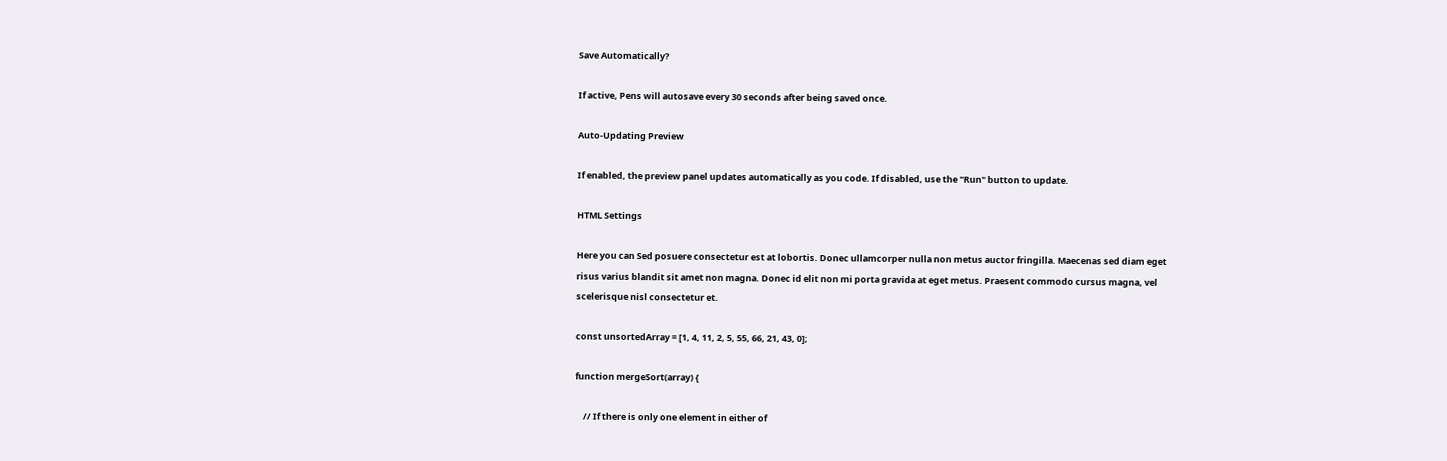Save Automatically?

If active, Pens will autosave every 30 seconds after being saved once.

Auto-Updating Preview

If enabled, the preview panel updates automatically as you code. If disabled, use the "Run" button to update.

HTML Settings

Here you can Sed posuere consectetur est at lobortis. Donec ullamcorper nulla non metus auctor fringilla. Maecenas sed diam eget risus varius blandit sit amet non magna. Donec id elit non mi porta gravida at eget metus. Praesent commodo cursus magna, vel scelerisque nisl consectetur et.

const unsortedArray = [1, 4, 11, 2, 5, 55, 66, 21, 43, 0];

function mergeSort(array) {

    // If there is only one element in either of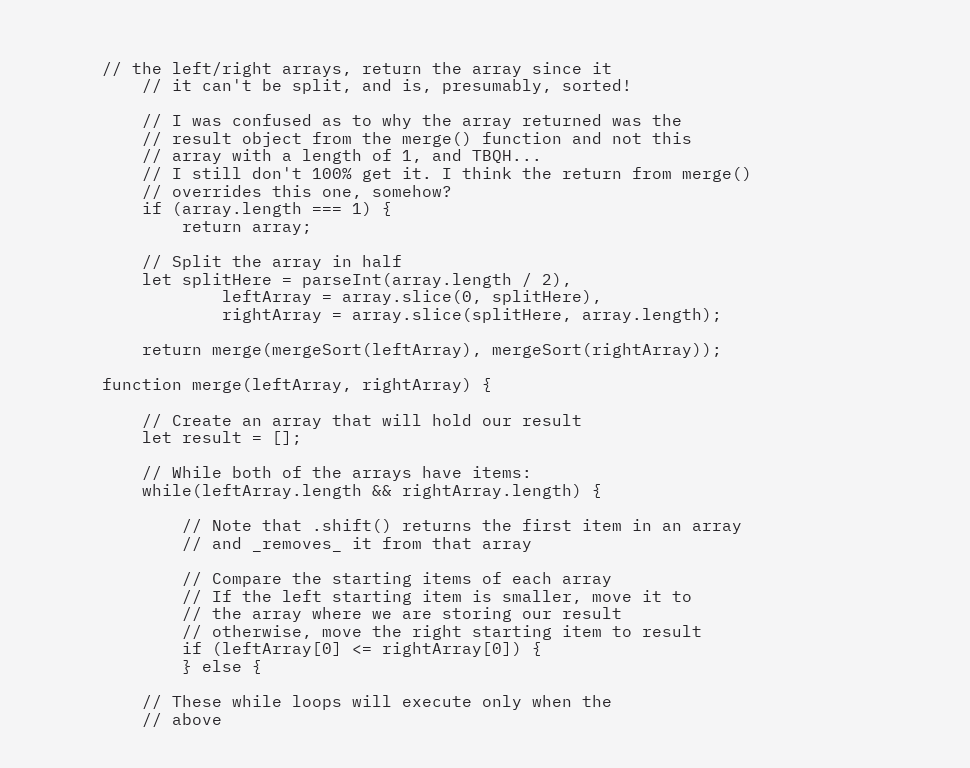// the left/right arrays, return the array since it
    // it can't be split, and is, presumably, sorted!

    // I was confused as to why the array returned was the
    // result object from the merge() function and not this
    // array with a length of 1, and TBQH...
    // I still don't 100% get it. I think the return from merge()
    // overrides this one, somehow?
    if (array.length === 1) {
        return array;

    // Split the array in half
    let splitHere = parseInt(array.length / 2),
            leftArray = array.slice(0, splitHere),
            rightArray = array.slice(splitHere, array.length);

    return merge(mergeSort(leftArray), mergeSort(rightArray));

function merge(leftArray, rightArray) {

    // Create an array that will hold our result
    let result = [];

    // While both of the arrays have items:
    while(leftArray.length && rightArray.length) {

        // Note that .shift() returns the first item in an array
        // and _removes_ it from that array

        // Compare the starting items of each array
        // If the left starting item is smaller, move it to
        // the array where we are storing our result
        // otherwise, move the right starting item to result
        if (leftArray[0] <= rightArray[0]) {
        } else {

    // These while loops will execute only when the
    // above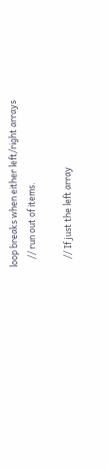loop breaks when either left/right arrays
    // run out of items.

    // If just the left array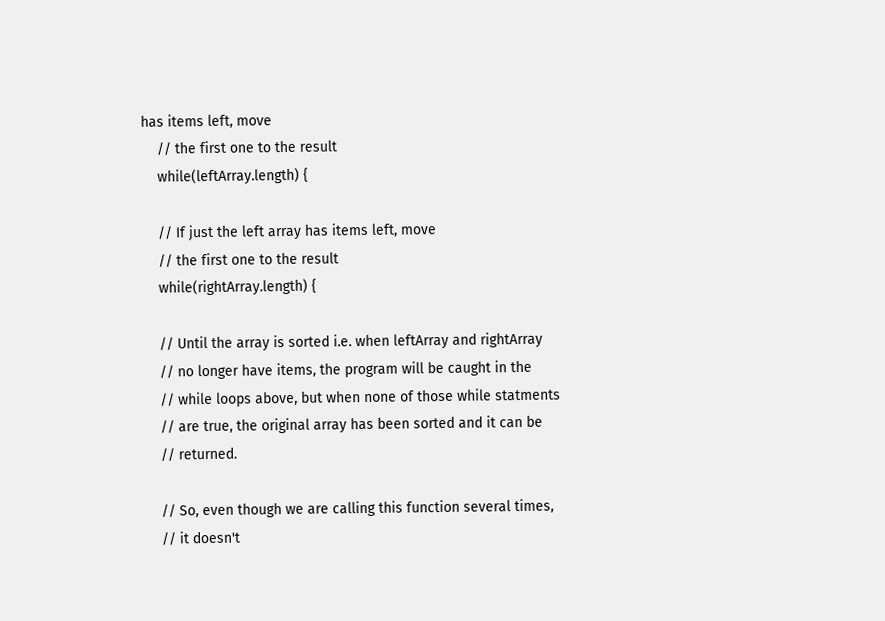has items left, move
    // the first one to the result
    while(leftArray.length) {

    // If just the left array has items left, move
    // the first one to the result
    while(rightArray.length) {

    // Until the array is sorted i.e. when leftArray and rightArray
    // no longer have items, the program will be caught in the
    // while loops above, but when none of those while statments
    // are true, the original array has been sorted and it can be
    // returned.

    // So, even though we are calling this function several times,
    // it doesn't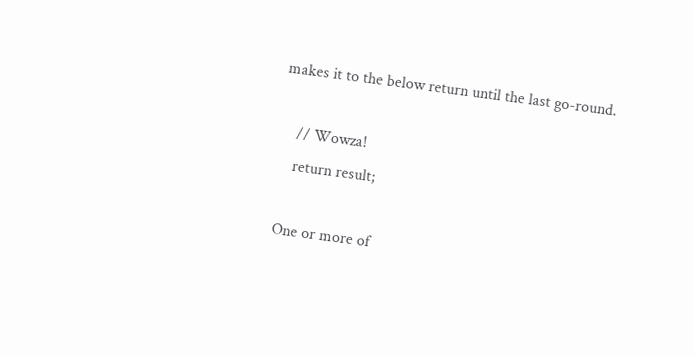makes it to the below return until the last go-round.

    // Wowza!
    return result;

 One or more of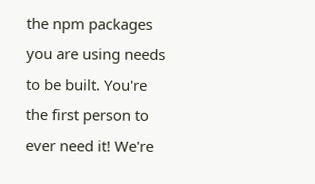the npm packages you are using needs to be built. You're the first person to ever need it! We're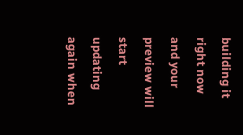building it right now and your preview will start updating again when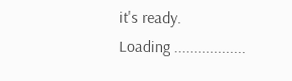it's ready.
Loading ..................